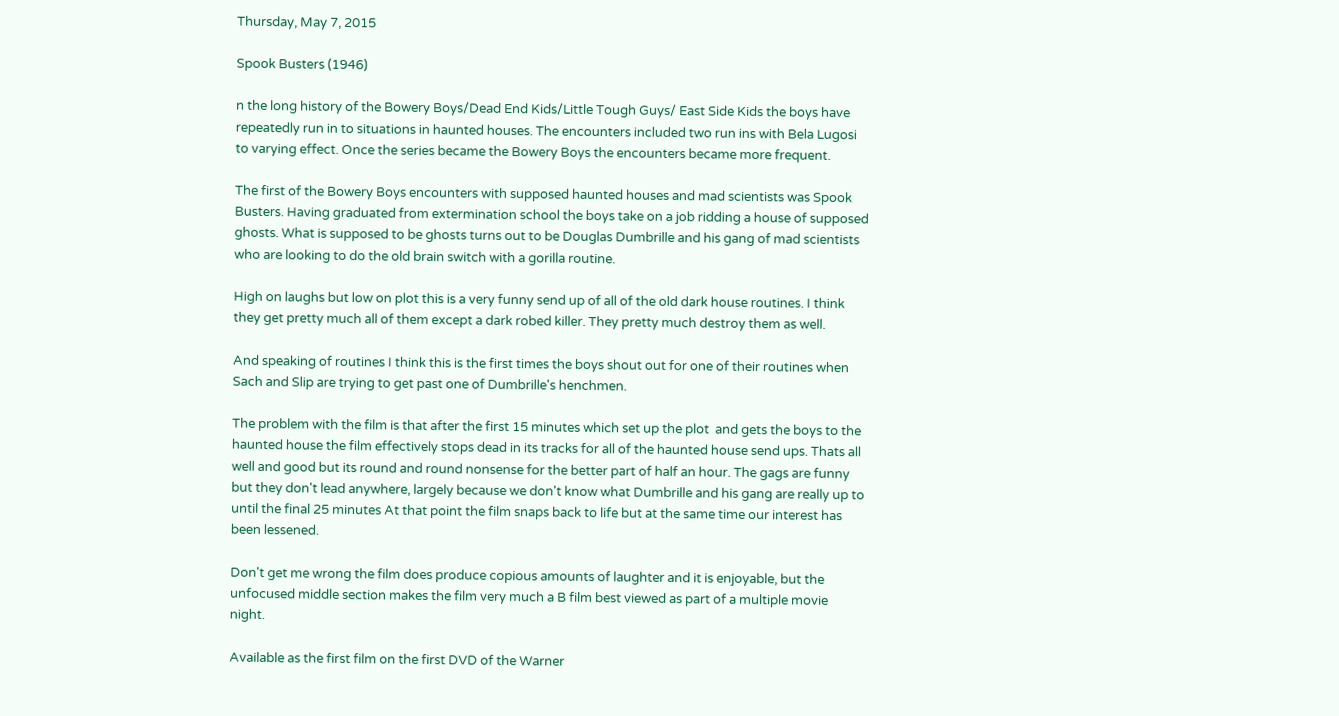Thursday, May 7, 2015

Spook Busters (1946)

n the long history of the Bowery Boys/Dead End Kids/Little Tough Guys/ East Side Kids the boys have  repeatedly run in to situations in haunted houses. The encounters included two run ins with Bela Lugosi to varying effect. Once the series became the Bowery Boys the encounters became more frequent.

The first of the Bowery Boys encounters with supposed haunted houses and mad scientists was Spook Busters. Having graduated from extermination school the boys take on a job ridding a house of supposed ghosts. What is supposed to be ghosts turns out to be Douglas Dumbrille and his gang of mad scientists who are looking to do the old brain switch with a gorilla routine.

High on laughs but low on plot this is a very funny send up of all of the old dark house routines. I think they get pretty much all of them except a dark robed killer. They pretty much destroy them as well.

And speaking of routines I think this is the first times the boys shout out for one of their routines when Sach and Slip are trying to get past one of Dumbrille's henchmen.

The problem with the film is that after the first 15 minutes which set up the plot  and gets the boys to the haunted house the film effectively stops dead in its tracks for all of the haunted house send ups. Thats all well and good but its round and round nonsense for the better part of half an hour. The gags are funny but they don't lead anywhere, largely because we don't know what Dumbrille and his gang are really up to until the final 25 minutes At that point the film snaps back to life but at the same time our interest has been lessened.

Don't get me wrong the film does produce copious amounts of laughter and it is enjoyable, but the unfocused middle section makes the film very much a B film best viewed as part of a multiple movie night.

Available as the first film on the first DVD of the Warner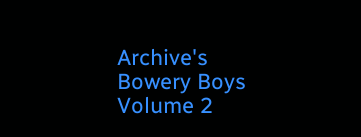Archive's Bowery Boys Volume 2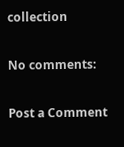collection

No comments:

Post a Comment